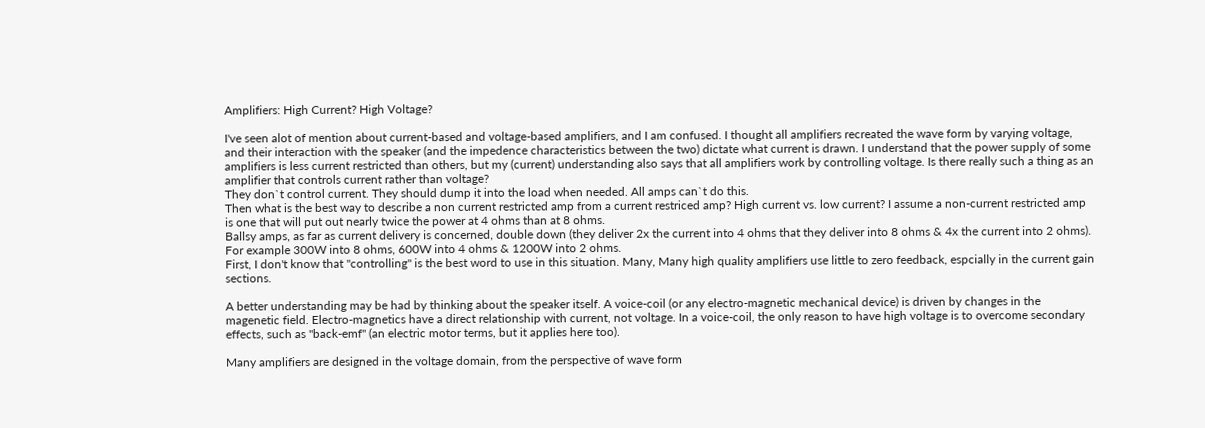Amplifiers: High Current? High Voltage?

I've seen alot of mention about current-based and voltage-based amplifiers, and I am confused. I thought all amplifiers recreated the wave form by varying voltage, and their interaction with the speaker (and the impedence characteristics between the two) dictate what current is drawn. I understand that the power supply of some amplifiers is less current restricted than others, but my (current) understanding also says that all amplifiers work by controlling voltage. Is there really such a thing as an amplifier that controls current rather than voltage?
They don`t control current. They should dump it into the load when needed. All amps can`t do this.
Then what is the best way to describe a non current restricted amp from a current restriced amp? High current vs. low current? I assume a non-current restricted amp is one that will put out nearly twice the power at 4 ohms than at 8 ohms.
Ballsy amps, as far as current delivery is concerned, double down (they deliver 2x the current into 4 ohms that they deliver into 8 ohms & 4x the current into 2 ohms). For example 300W into 8 ohms, 600W into 4 ohms & 1200W into 2 ohms.
First, I don't know that "controlling" is the best word to use in this situation. Many, Many high quality amplifiers use little to zero feedback, espcially in the current gain sections.

A better understanding may be had by thinking about the speaker itself. A voice-coil (or any electro-magnetic mechanical device) is driven by changes in the magenetic field. Electro-magnetics have a direct relationship with current, not voltage. In a voice-coil, the only reason to have high voltage is to overcome secondary effects, such as "back-emf" (an electric motor terms, but it applies here too).

Many amplifiers are designed in the voltage domain, from the perspective of wave form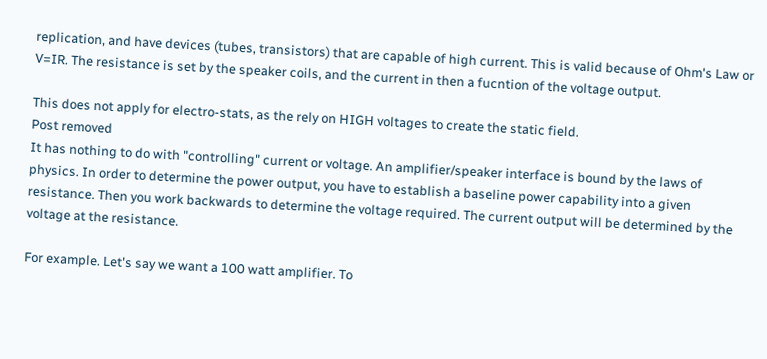replication, and have devices (tubes, transistors) that are capable of high current. This is valid because of Ohm's Law or V=IR. The resistance is set by the speaker coils, and the current in then a fucntion of the voltage output.

This does not apply for electro-stats, as the rely on HIGH voltages to create the static field.
Post removed
It has nothing to do with "controlling" current or voltage. An amplifier/speaker interface is bound by the laws of physics. In order to determine the power output, you have to establish a baseline power capability into a given resistance. Then you work backwards to determine the voltage required. The current output will be determined by the voltage at the resistance.

For example. Let's say we want a 100 watt amplifier. To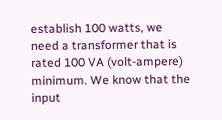establish 100 watts, we need a transformer that is rated 100 VA (volt-ampere) minimum. We know that the input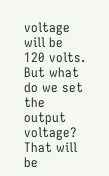voltage will be 120 volts. But what do we set the output voltage? That will be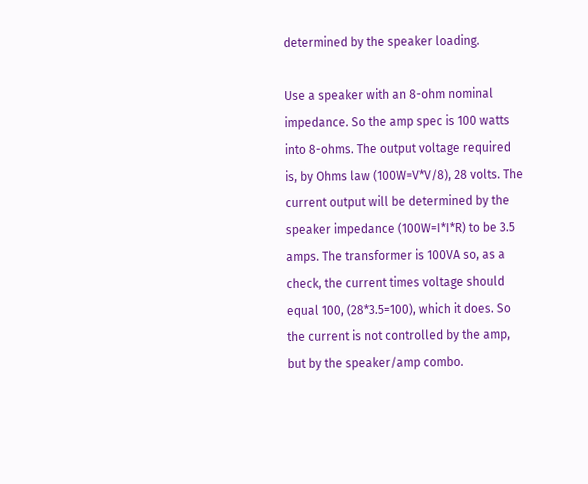determined by the speaker loading.

Use a speaker with an 8-ohm nominal impedance. So the amp spec is 100 watts into 8-ohms. The output voltage required is, by Ohms law (100W=V*V/8), 28 volts. The current output will be determined by the speaker impedance (100W=I*I*R) to be 3.5 amps. The transformer is 100VA so, as a check, the current times voltage should equal 100, (28*3.5=100), which it does. So the current is not controlled by the amp, but by the speaker/amp combo.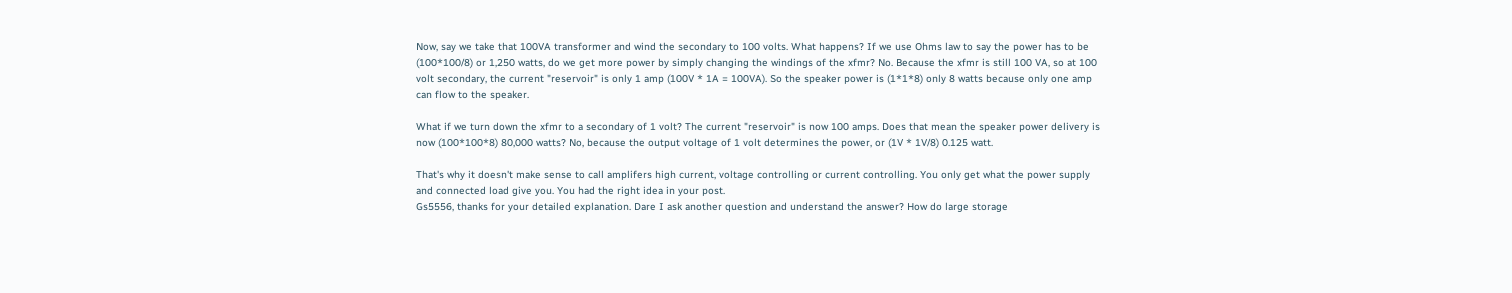Now, say we take that 100VA transformer and wind the secondary to 100 volts. What happens? If we use Ohms law to say the power has to be (100*100/8) or 1,250 watts, do we get more power by simply changing the windings of the xfmr? No. Because the xfmr is still 100 VA, so at 100 volt secondary, the current "reservoir" is only 1 amp (100V * 1A = 100VA). So the speaker power is (1*1*8) only 8 watts because only one amp can flow to the speaker.

What if we turn down the xfmr to a secondary of 1 volt? The current "reservoir" is now 100 amps. Does that mean the speaker power delivery is now (100*100*8) 80,000 watts? No, because the output voltage of 1 volt determines the power, or (1V * 1V/8) 0.125 watt.

That's why it doesn't make sense to call amplifers high current, voltage controlling or current controlling. You only get what the power supply and connected load give you. You had the right idea in your post.
Gs5556, thanks for your detailed explanation. Dare I ask another question and understand the answer? How do large storage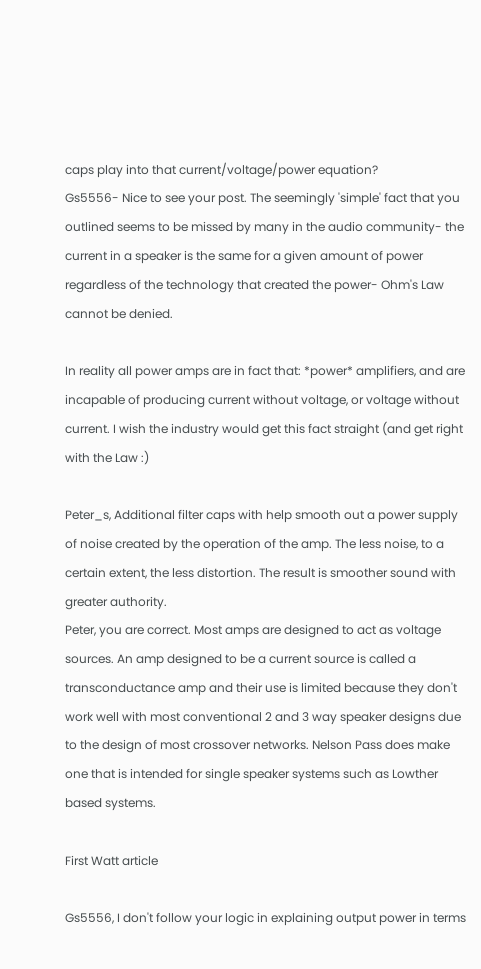caps play into that current/voltage/power equation?
Gs5556- Nice to see your post. The seemingly 'simple' fact that you outlined seems to be missed by many in the audio community- the current in a speaker is the same for a given amount of power regardless of the technology that created the power- Ohm's Law cannot be denied.

In reality all power amps are in fact that: *power* amplifiers, and are incapable of producing current without voltage, or voltage without current. I wish the industry would get this fact straight (and get right with the Law :)

Peter_s, Additional filter caps with help smooth out a power supply of noise created by the operation of the amp. The less noise, to a certain extent, the less distortion. The result is smoother sound with greater authority.
Peter, you are correct. Most amps are designed to act as voltage sources. An amp designed to be a current source is called a transconductance amp and their use is limited because they don't work well with most conventional 2 and 3 way speaker designs due to the design of most crossover networks. Nelson Pass does make one that is intended for single speaker systems such as Lowther based systems.

First Watt article

Gs5556, I don't follow your logic in explaining output power in terms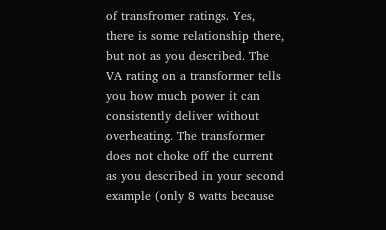of transfromer ratings. Yes, there is some relationship there, but not as you described. The VA rating on a transformer tells you how much power it can consistently deliver without overheating. The transformer does not choke off the current as you described in your second example (only 8 watts because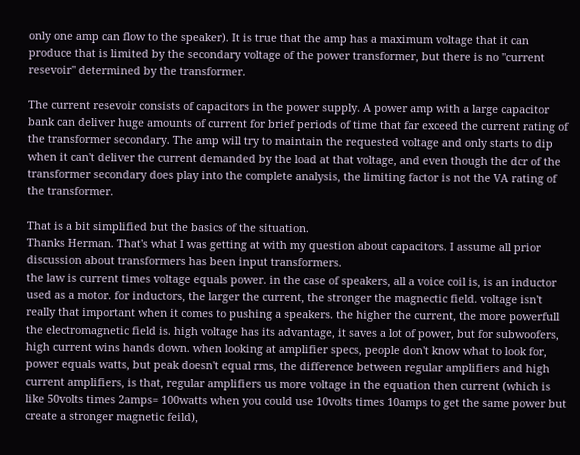only one amp can flow to the speaker). It is true that the amp has a maximum voltage that it can produce that is limited by the secondary voltage of the power transformer, but there is no "current resevoir" determined by the transformer.

The current resevoir consists of capacitors in the power supply. A power amp with a large capacitor bank can deliver huge amounts of current for brief periods of time that far exceed the current rating of the transformer secondary. The amp will try to maintain the requested voltage and only starts to dip when it can't deliver the current demanded by the load at that voltage, and even though the dcr of the transformer secondary does play into the complete analysis, the limiting factor is not the VA rating of the transformer.

That is a bit simplified but the basics of the situation.
Thanks Herman. That's what I was getting at with my question about capacitors. I assume all prior discussion about transformers has been input transformers.
the law is current times voltage equals power. in the case of speakers, all a voice coil is, is an inductor used as a motor. for inductors, the larger the current, the stronger the magnectic field. voltage isn't really that important when it comes to pushing a speakers. the higher the current, the more powerfull the electromagnetic field is. high voltage has its advantage, it saves a lot of power, but for subwoofers, high current wins hands down. when looking at amplifier specs, people don't know what to look for, power equals watts, but peak doesn't equal rms, the difference between regular amplifiers and high current amplifiers, is that, regular amplifiers us more voltage in the equation then current (which is like 50volts times 2amps= 100watts when you could use 10volts times 10amps to get the same power but create a stronger magnetic feild),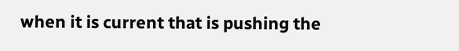when it is current that is pushing the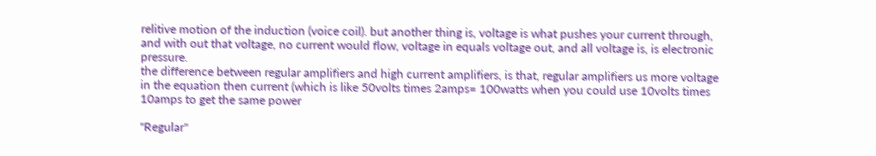relitive motion of the induction (voice coil). but another thing is, voltage is what pushes your current through, and with out that voltage, no current would flow, voltage in equals voltage out, and all voltage is, is electronic pressure.
the difference between regular amplifiers and high current amplifiers, is that, regular amplifiers us more voltage in the equation then current (which is like 50volts times 2amps= 100watts when you could use 10volts times 10amps to get the same power

"Regular"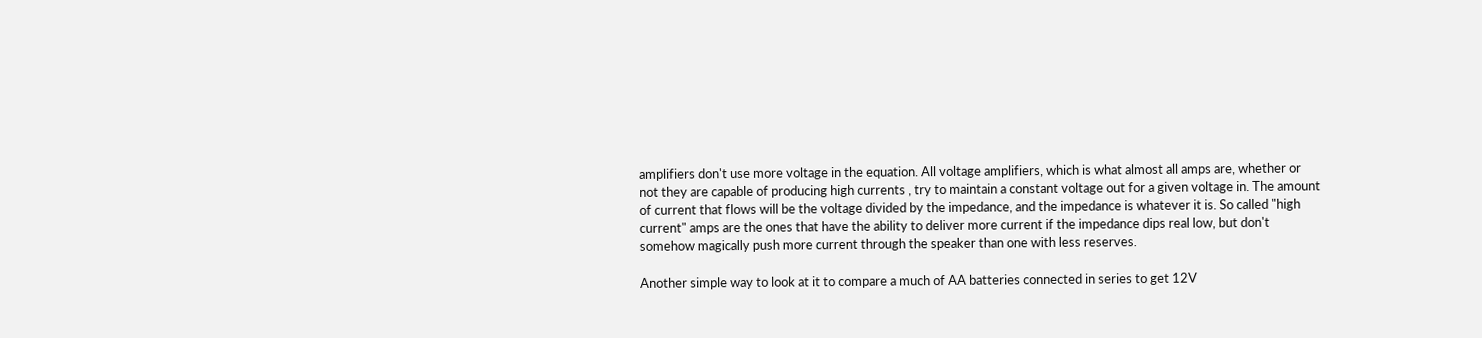amplifiers don't use more voltage in the equation. All voltage amplifiers, which is what almost all amps are, whether or not they are capable of producing high currents , try to maintain a constant voltage out for a given voltage in. The amount of current that flows will be the voltage divided by the impedance, and the impedance is whatever it is. So called "high current" amps are the ones that have the ability to deliver more current if the impedance dips real low, but don't somehow magically push more current through the speaker than one with less reserves.

Another simple way to look at it to compare a much of AA batteries connected in series to get 12V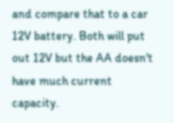and compare that to a car 12V battery. Both will put out 12V but the AA doesn't have much current capacity.